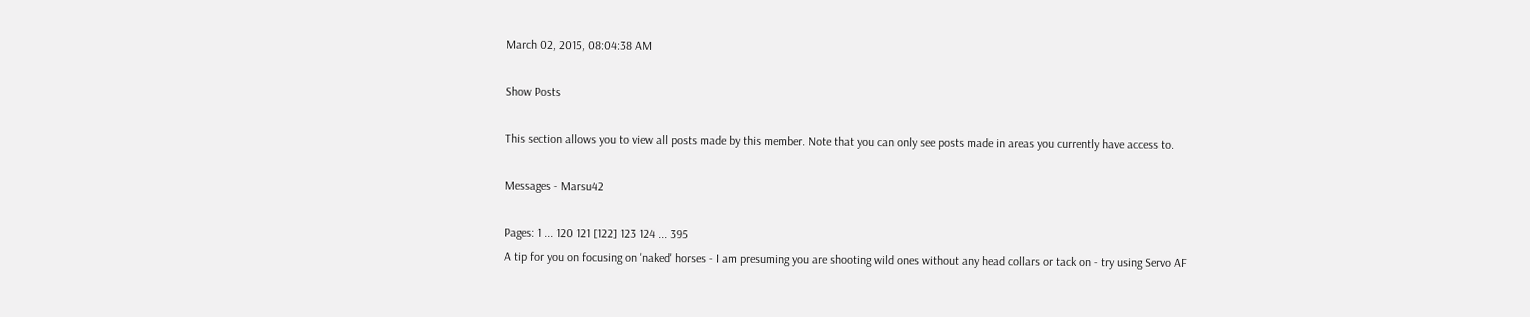March 02, 2015, 08:04:38 AM

Show Posts

This section allows you to view all posts made by this member. Note that you can only see posts made in areas you currently have access to.

Messages - Marsu42

Pages: 1 ... 120 121 [122] 123 124 ... 395
A tip for you on focusing on 'naked' horses - I am presuming you are shooting wild ones without any head collars or tack on - try using Servo AF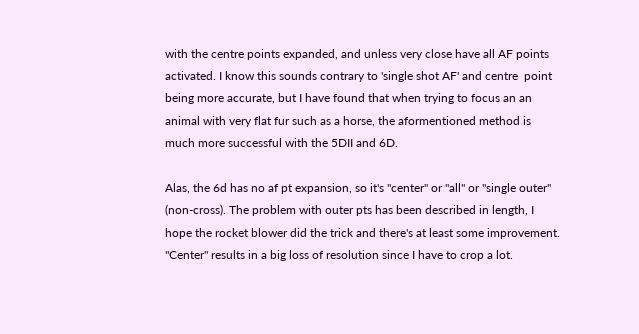with the centre points expanded, and unless very close have all AF points activated. I know this sounds contrary to 'single shot AF' and centre  point being more accurate, but I have found that when trying to focus an an animal with very flat fur such as a horse, the aformentioned method is much more successful with the 5DII and 6D.

Alas, the 6d has no af pt expansion, so it's "center" or "all" or "single outer" (non-cross). The problem with outer pts has been described in length, I hope the rocket blower did the trick and there's at least some improvement. "Center" results in a big loss of resolution since I have to crop a lot.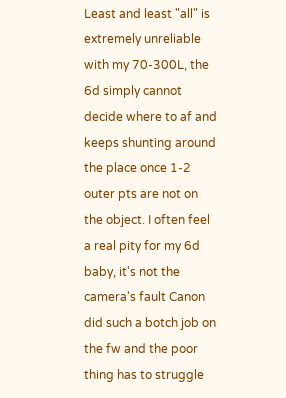Least and least "all" is extremely unreliable with my 70-300L, the 6d simply cannot decide where to af and keeps shunting around the place once 1-2 outer pts are not on the object. I often feel a real pity for my 6d baby, it's not the camera's fault Canon did such a botch job on the fw and the poor thing has to struggle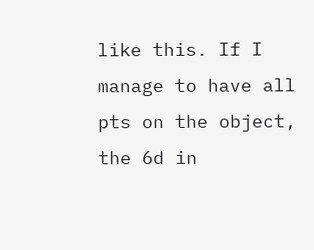like this. If I manage to have all pts on the object, the 6d in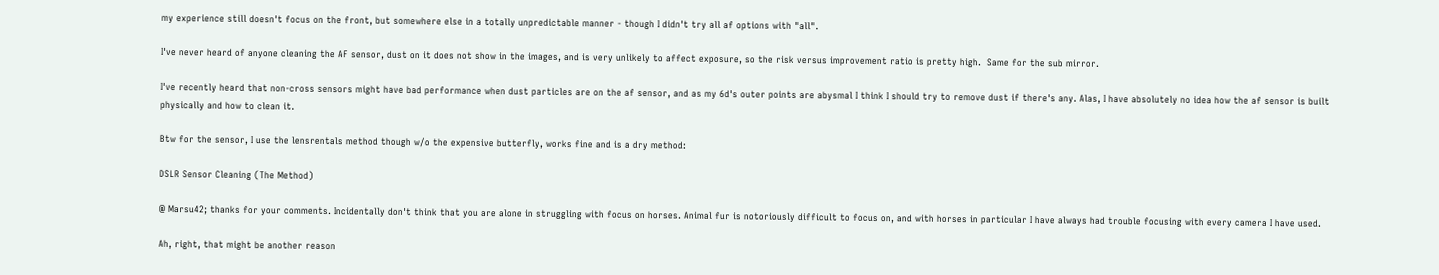my experience still doesn't focus on the front, but somewhere else in a totally unpredictable manner - though I didn't try all af options with "all".

I've never heard of anyone cleaning the AF sensor, dust on it does not show in the images, and is very unlikely to affect exposure, so the risk versus improvement ratio is pretty high.  Same for the sub mirror.

I've recently heard that non-cross sensors might have bad performance when dust particles are on the af sensor, and as my 6d's outer points are abysmal I think I should try to remove dust if there's any. Alas, I have absolutely no idea how the af sensor is built physically and how to clean it.

Btw for the sensor, I use the lensrentals method though w/o the expensive butterfly, works fine and is a dry method:

DSLR Sensor Cleaning (The Method)

@ Marsu42; thanks for your comments. Incidentally don't think that you are alone in struggling with focus on horses. Animal fur is notoriously difficult to focus on, and with horses in particular I have always had trouble focusing with every camera I have used.

Ah, right, that might be another reason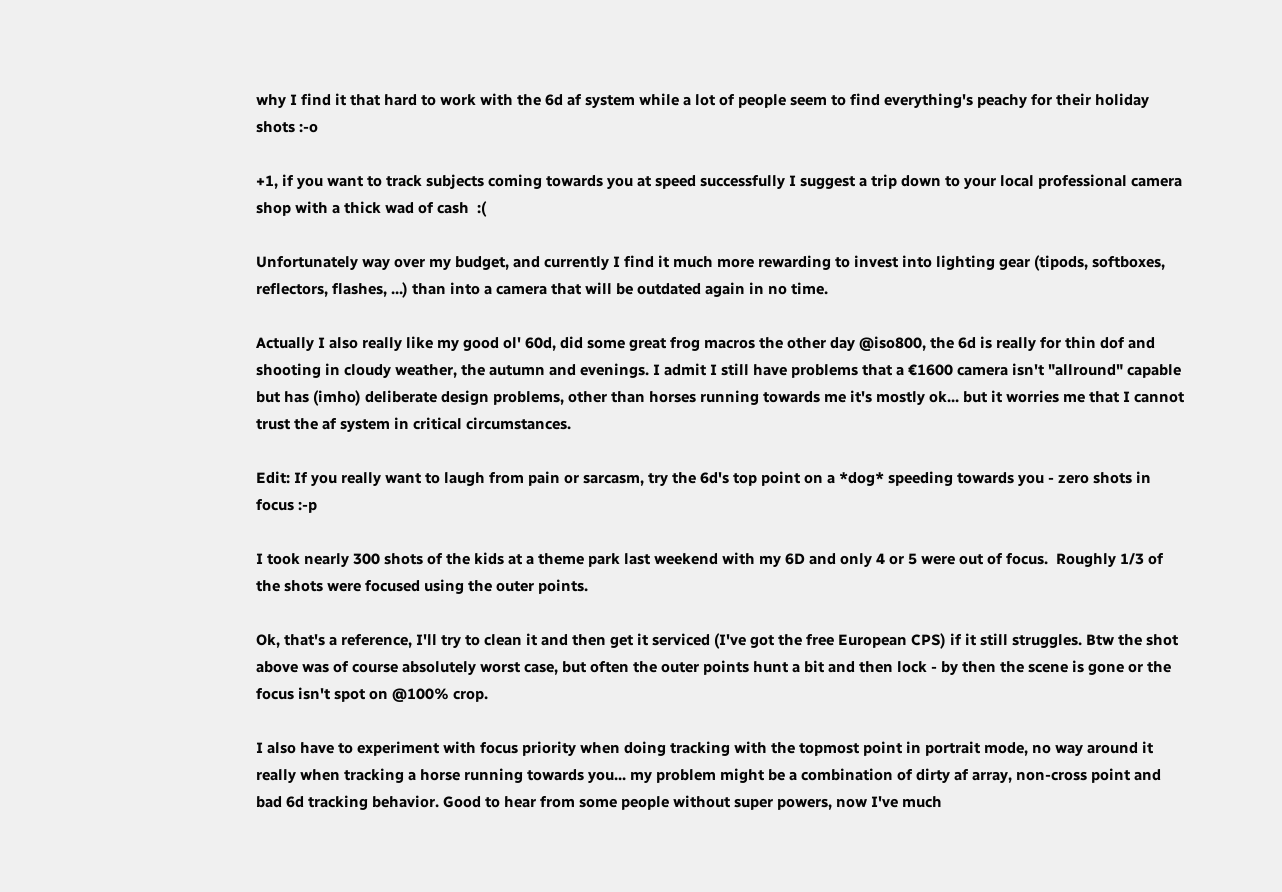why I find it that hard to work with the 6d af system while a lot of people seem to find everything's peachy for their holiday shots :-o

+1, if you want to track subjects coming towards you at speed successfully I suggest a trip down to your local professional camera  shop with a thick wad of cash  :(

Unfortunately way over my budget, and currently I find it much more rewarding to invest into lighting gear (tipods, softboxes, reflectors, flashes, ...) than into a camera that will be outdated again in no time.

Actually I also really like my good ol' 60d, did some great frog macros the other day @iso800, the 6d is really for thin dof and shooting in cloudy weather, the autumn and evenings. I admit I still have problems that a €1600 camera isn't "allround" capable but has (imho) deliberate design problems, other than horses running towards me it's mostly ok... but it worries me that I cannot trust the af system in critical circumstances.

Edit: If you really want to laugh from pain or sarcasm, try the 6d's top point on a *dog* speeding towards you - zero shots in focus :-p

I took nearly 300 shots of the kids at a theme park last weekend with my 6D and only 4 or 5 were out of focus.  Roughly 1/3 of the shots were focused using the outer points.

Ok, that's a reference, I'll try to clean it and then get it serviced (I've got the free European CPS) if it still struggles. Btw the shot above was of course absolutely worst case, but often the outer points hunt a bit and then lock - by then the scene is gone or the focus isn't spot on @100% crop.

I also have to experiment with focus priority when doing tracking with the topmost point in portrait mode, no way around it really when tracking a horse running towards you... my problem might be a combination of dirty af array, non-cross point and bad 6d tracking behavior. Good to hear from some people without super powers, now I've much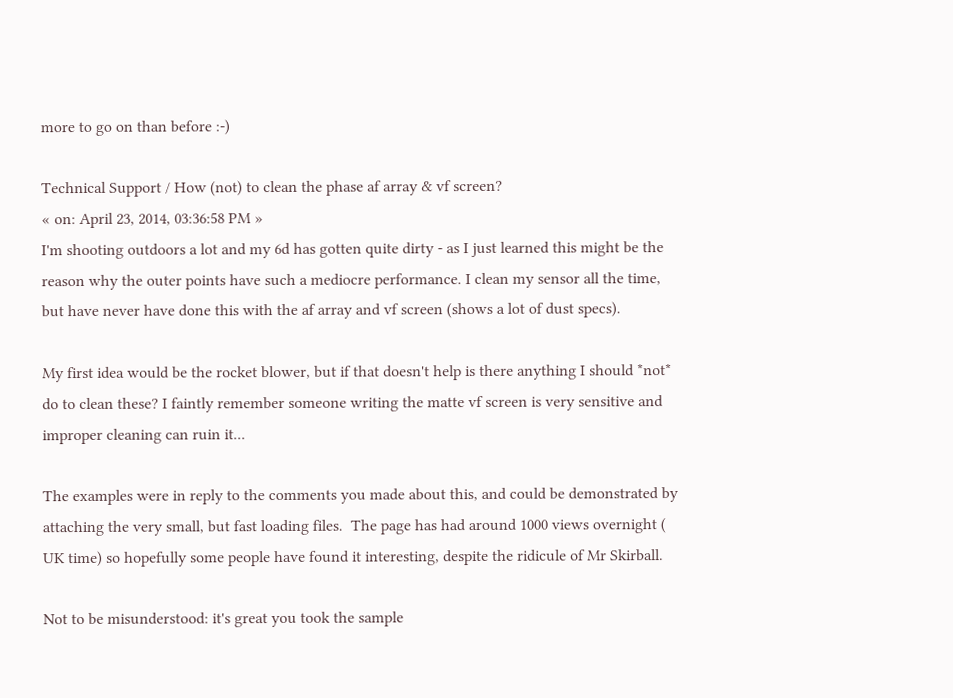more to go on than before :-)

Technical Support / How (not) to clean the phase af array & vf screen?
« on: April 23, 2014, 03:36:58 PM »
I'm shooting outdoors a lot and my 6d has gotten quite dirty - as I just learned this might be the reason why the outer points have such a mediocre performance. I clean my sensor all the time, but have never have done this with the af array and vf screen (shows a lot of dust specs).

My first idea would be the rocket blower, but if that doesn't help is there anything I should *not* do to clean these? I faintly remember someone writing the matte vf screen is very sensitive and improper cleaning can ruin it...

The examples were in reply to the comments you made about this, and could be demonstrated by attaching the very small, but fast loading files.  The page has had around 1000 views overnight ( UK time) so hopefully some people have found it interesting, despite the ridicule of Mr Skirball.

Not to be misunderstood: it's great you took the sample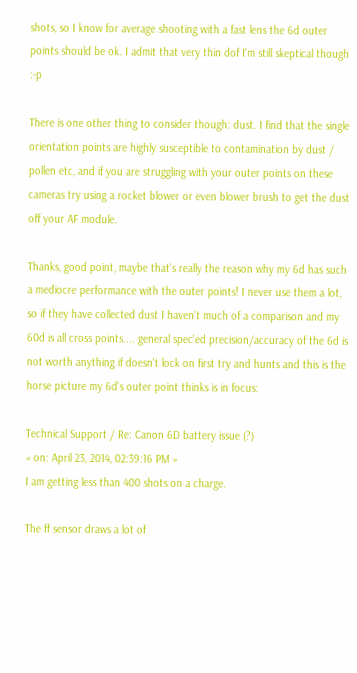shots, so I know for average shooting with a fast lens the 6d outer points should be ok. I admit that very thin dof I'm still skeptical though :-p

There is one other thing to consider though: dust. I find that the single orientation points are highly susceptible to contamination by dust / pollen etc, and if you are struggling with your outer points on these cameras try using a rocket blower or even blower brush to get the dust off your AF module.

Thanks, good point, maybe that's really the reason why my 6d has such a mediocre performance with the outer points! I never use them a lot, so if they have collected dust I haven't much of a comparison and my 60d is all cross points.... general spec'ed precision/accuracy of the 6d is not worth anything if doesn't lock on first try and hunts and this is the horse picture my 6d's outer point thinks is in focus:

Technical Support / Re: Canon 6D battery issue (?)
« on: April 23, 2014, 02:39:16 PM »
I am getting less than 400 shots on a charge.

The ff sensor draws a lot of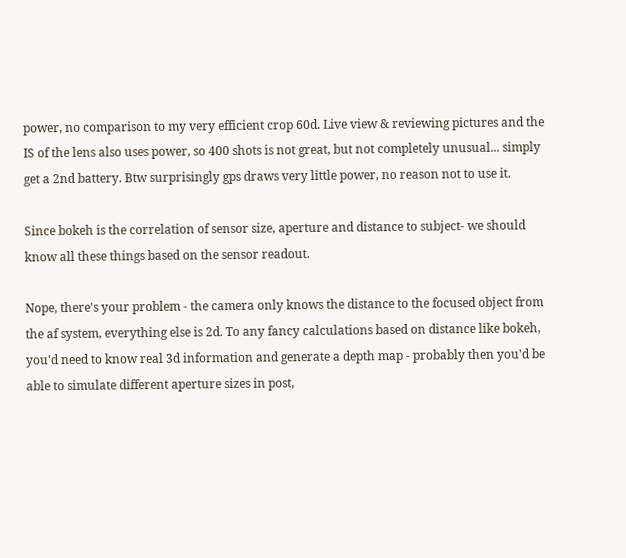power, no comparison to my very efficient crop 60d. Live view & reviewing pictures and the IS of the lens also uses power, so 400 shots is not great, but not completely unusual... simply get a 2nd battery. Btw surprisingly gps draws very little power, no reason not to use it.

Since bokeh is the correlation of sensor size, aperture and distance to subject- we should know all these things based on the sensor readout.

Nope, there's your problem - the camera only knows the distance to the focused object from the af system, everything else is 2d. To any fancy calculations based on distance like bokeh, you'd need to know real 3d information and generate a depth map - probably then you'd be able to simulate different aperture sizes in post,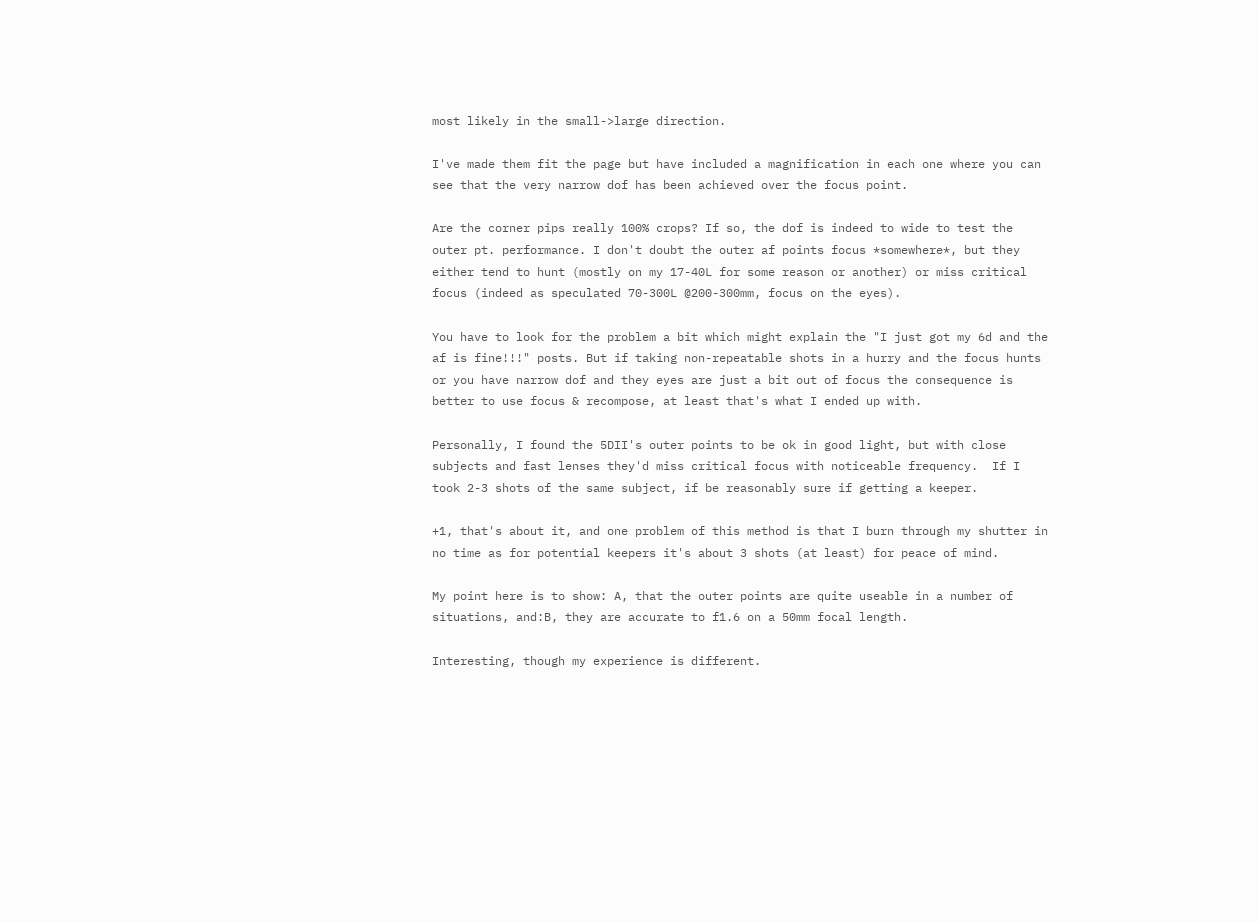most likely in the small->large direction.

I've made them fit the page but have included a magnification in each one where you can see that the very narrow dof has been achieved over the focus point.

Are the corner pips really 100% crops? If so, the dof is indeed to wide to test the outer pt. performance. I don't doubt the outer af points focus *somewhere*, but they either tend to hunt (mostly on my 17-40L for some reason or another) or miss critical focus (indeed as speculated 70-300L @200-300mm, focus on the eyes).

You have to look for the problem a bit which might explain the "I just got my 6d and the af is fine!!!" posts. But if taking non-repeatable shots in a hurry and the focus hunts or you have narrow dof and they eyes are just a bit out of focus the consequence is better to use focus & recompose, at least that's what I ended up with.

Personally, I found the 5DII's outer points to be ok in good light, but with close subjects and fast lenses they'd miss critical focus with noticeable frequency.  If I took 2-3 shots of the same subject, if be reasonably sure if getting a keeper.

+1, that's about it, and one problem of this method is that I burn through my shutter in no time as for potential keepers it's about 3 shots (at least) for peace of mind.

My point here is to show: A, that the outer points are quite useable in a number of situations, and:B, they are accurate to f1.6 on a 50mm focal length.

Interesting, though my experience is different.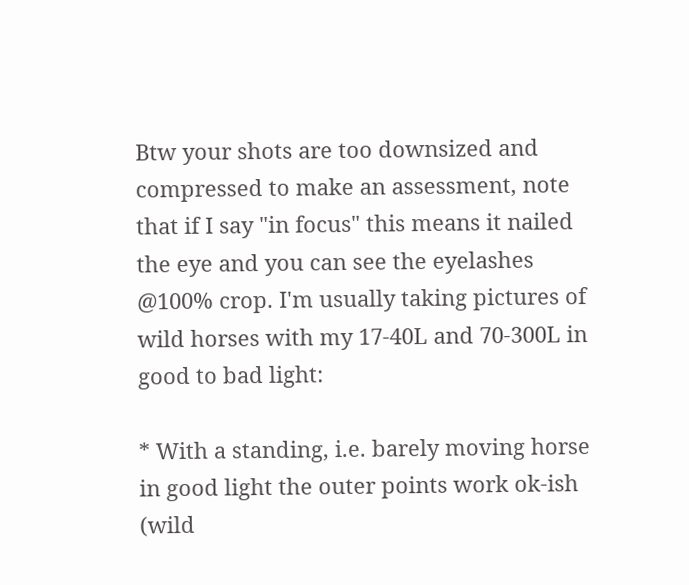Btw your shots are too downsized and compressed to make an assessment, note that if I say "in focus" this means it nailed the eye and you can see the eyelashes @100% crop. I'm usually taking pictures of wild horses with my 17-40L and 70-300L in good to bad light:

* With a standing, i.e. barely moving horse in good light the outer points work ok-ish (wild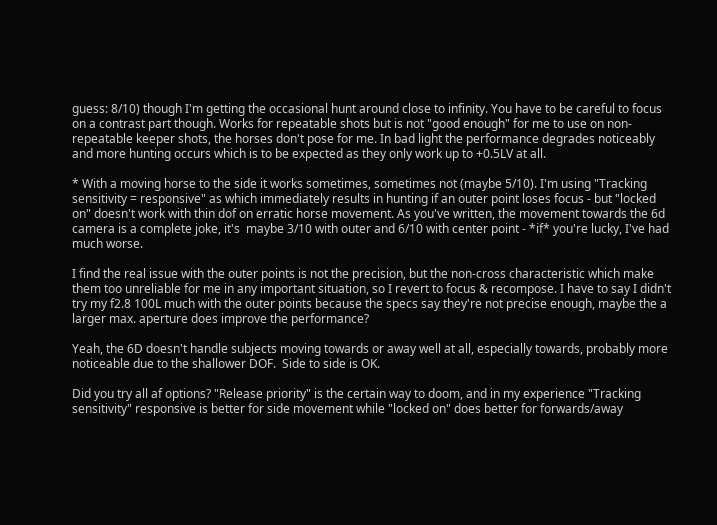guess: 8/10) though I'm getting the occasional hunt around close to infinity. You have to be careful to focus on a contrast part though. Works for repeatable shots but is not "good enough" for me to use on non-repeatable keeper shots, the horses don't pose for me. In bad light the performance degrades noticeably and more hunting occurs which is to be expected as they only work up to +0.5LV at all.

* With a moving horse to the side it works sometimes, sometimes not (maybe 5/10). I'm using "Tracking sensitivity = responsive" as which immediately results in hunting if an outer point loses focus - but "locked on" doesn't work with thin dof on erratic horse movement. As you've written, the movement towards the 6d camera is a complete joke, it's  maybe 3/10 with outer and 6/10 with center point - *if* you're lucky, I've had much worse.

I find the real issue with the outer points is not the precision, but the non-cross characteristic which make them too unreliable for me in any important situation, so I revert to focus & recompose. I have to say I didn't try my f2.8 100L much with the outer points because the specs say they're not precise enough, maybe the a larger max. aperture does improve the performance?

Yeah, the 6D doesn't handle subjects moving towards or away well at all, especially towards, probably more noticeable due to the shallower DOF.  Side to side is OK.

Did you try all af options? "Release priority" is the certain way to doom, and in my experience "Tracking sensitivity" responsive is better for side movement while "locked on" does better for forwards/away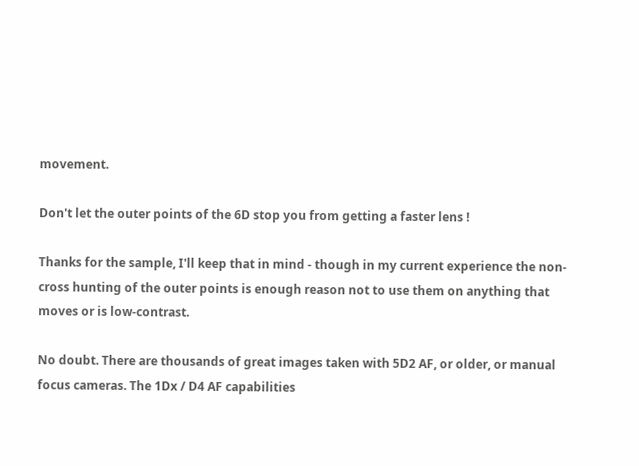movement.

Don't let the outer points of the 6D stop you from getting a faster lens !

Thanks for the sample, I'll keep that in mind - though in my current experience the non-cross hunting of the outer points is enough reason not to use them on anything that moves or is low-contrast.

No doubt. There are thousands of great images taken with 5D2 AF, or older, or manual focus cameras. The 1Dx / D4 AF capabilities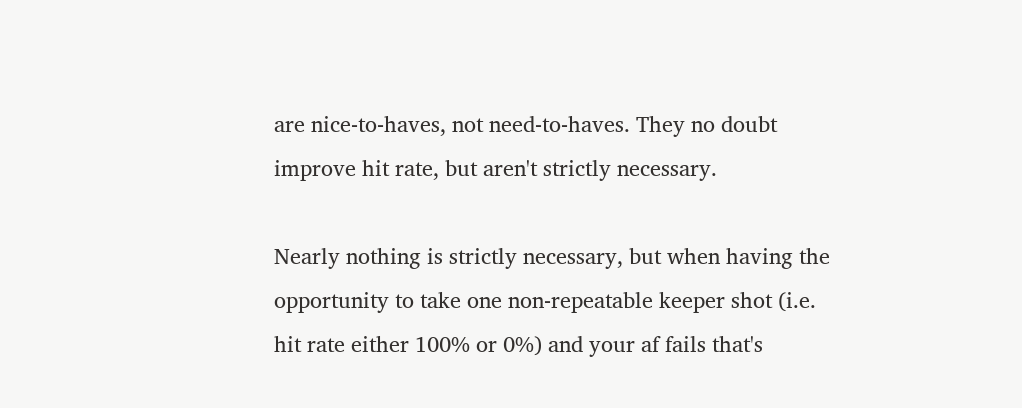are nice-to-haves, not need-to-haves. They no doubt improve hit rate, but aren't strictly necessary.

Nearly nothing is strictly necessary, but when having the opportunity to take one non-repeatable keeper shot (i.e. hit rate either 100% or 0%) and your af fails that's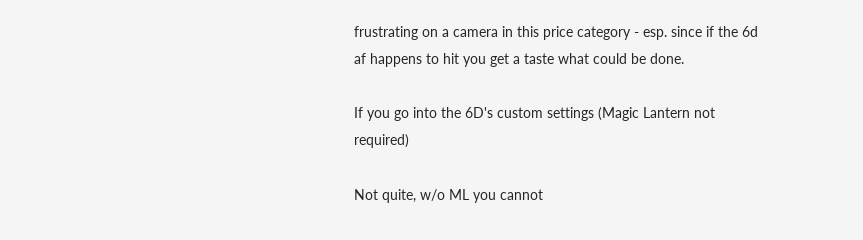frustrating on a camera in this price category - esp. since if the 6d af happens to hit you get a taste what could be done.

If you go into the 6D's custom settings (Magic Lantern not required)

Not quite, w/o ML you cannot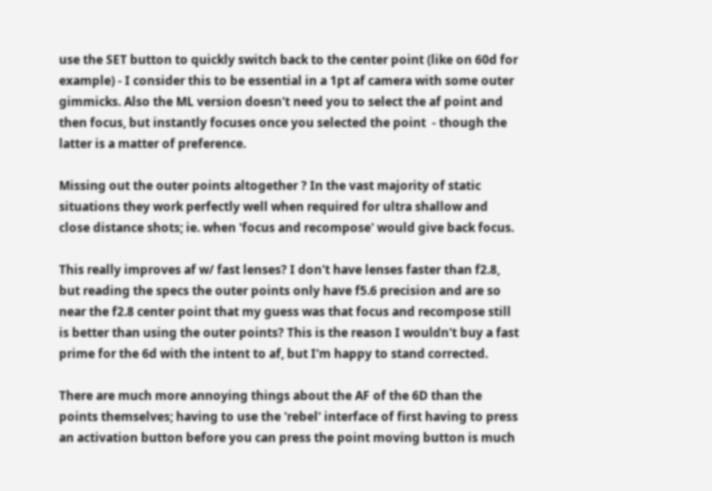use the SET button to quickly switch back to the center point (like on 60d for example) - I consider this to be essential in a 1pt af camera with some outer gimmicks. Also the ML version doesn't need you to select the af point and then focus, but instantly focuses once you selected the point  - though the latter is a matter of preference.

Missing out the outer points altogether ? In the vast majority of static situations they work perfectly well when required for ultra shallow and close distance shots; ie. when 'focus and recompose' would give back focus.

This really improves af w/ fast lenses? I don't have lenses faster than f2.8, but reading the specs the outer points only have f5.6 precision and are so near the f2.8 center point that my guess was that focus and recompose still is better than using the outer points? This is the reason I wouldn't buy a fast prime for the 6d with the intent to af, but I'm happy to stand corrected.

There are much more annoying things about the AF of the 6D than the points themselves; having to use the 'rebel' interface of first having to press an activation button before you can press the point moving button is much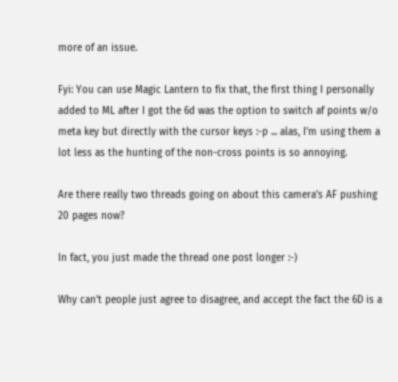more of an issue.

Fyi: You can use Magic Lantern to fix that, the first thing I personally added to ML after I got the 6d was the option to switch af points w/o meta key but directly with the cursor keys :-p ... alas, I'm using them a lot less as the hunting of the non-cross points is so annoying.

Are there really two threads going on about this camera's AF pushing 20 pages now?

In fact, you just made the thread one post longer :-)

Why can't people just agree to disagree, and accept the fact the 6D is a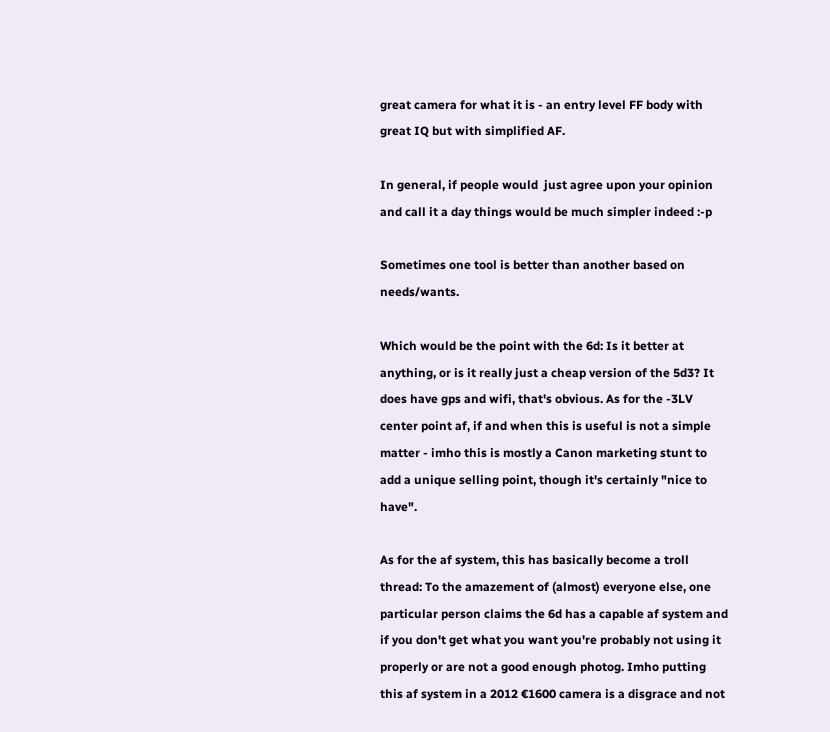great camera for what it is - an entry level FF body with great IQ but with simplified AF.

In general, if people would  just agree upon your opinion and call it a day things would be much simpler indeed :-p

Sometimes one tool is better than another based on needs/wants.

Which would be the point with the 6d: Is it better at anything, or is it really just a cheap version of the 5d3? It does have gps and wifi, that's obvious. As for the -3LV center point af, if and when this is useful is not a simple matter - imho this is mostly a Canon marketing stunt to add a unique selling point, though it's certainly "nice to have".

As for the af system, this has basically become a troll thread: To the amazement of (almost) everyone else, one particular person claims the 6d has a capable af system and if you don't get what you want you're probably not using it properly or are not a good enough photog. Imho putting this af system in a 2012 €1600 camera is a disgrace and not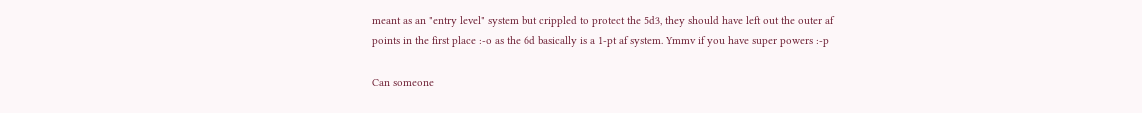meant as an "entry level" system but crippled to protect the 5d3, they should have left out the outer af points in the first place :-o as the 6d basically is a 1-pt af system. Ymmv if you have super powers :-p

Can someone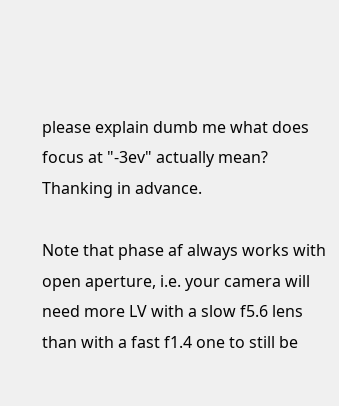please explain dumb me what does focus at "-3ev" actually mean? Thanking in advance.

Note that phase af always works with open aperture, i.e. your camera will need more LV with a slow f5.6 lens than with a fast f1.4 one to still be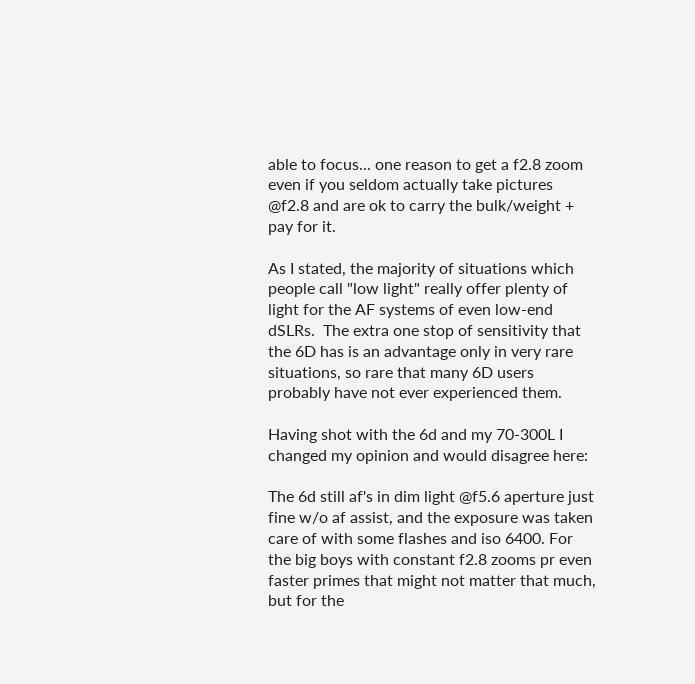able to focus... one reason to get a f2.8 zoom even if you seldom actually take pictures @f2.8 and are ok to carry the bulk/weight + pay for it.

As I stated, the majority of situations which people call "low light" really offer plenty of light for the AF systems of even low-end dSLRs.  The extra one stop of sensitivity that the 6D has is an advantage only in very rare situations, so rare that many 6D users probably have not ever experienced them.

Having shot with the 6d and my 70-300L I changed my opinion and would disagree here:

The 6d still af's in dim light @f5.6 aperture just fine w/o af assist, and the exposure was taken care of with some flashes and iso 6400. For the big boys with constant f2.8 zooms pr even faster primes that might not matter that much, but for the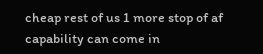cheap rest of us 1 more stop of af capability can come in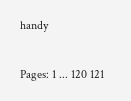handy

Pages: 1 ... 120 121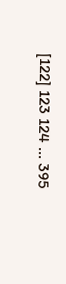[122] 123 124 ... 395